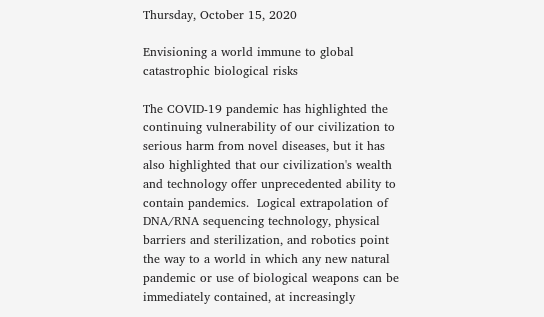Thursday, October 15, 2020

Envisioning a world immune to global catastrophic biological risks

The COVID-19 pandemic has highlighted the continuing vulnerability of our civilization to serious harm from novel diseases, but it has also highlighted that our civilization's wealth and technology offer unprecedented ability to contain pandemics.  Logical extrapolation of DNA/RNA sequencing technology, physical barriers and sterilization, and robotics point the way to a world in which any new natural pandemic or use of biological weapons can be immediately contained, at increasingly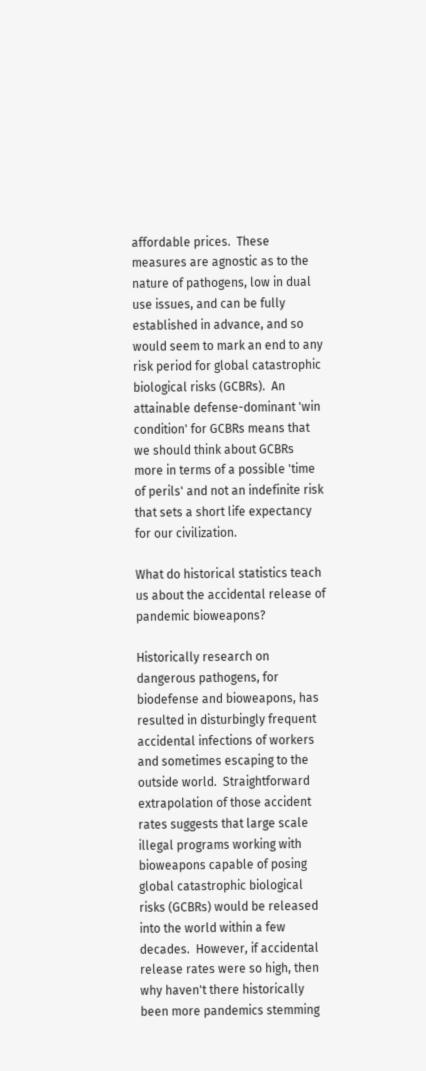affordable prices.  These measures are agnostic as to the nature of pathogens, low in dual use issues, and can be fully established in advance, and so would seem to mark an end to any risk period for global catastrophic biological risks (GCBRs).  An attainable defense-dominant 'win condition' for GCBRs means that we should think about GCBRs more in terms of a possible 'time of perils' and not an indefinite risk that sets a short life expectancy for our civilization.

What do historical statistics teach us about the accidental release of pandemic bioweapons?

Historically research on dangerous pathogens, for biodefense and bioweapons, has resulted in disturbingly frequent accidental infections of workers and sometimes escaping to the outside world.  Straightforward extrapolation of those accident rates suggests that large scale illegal programs working with bioweapons capable of posing global catastrophic biological risks (GCBRs) would be released into the world within a few decades.  However, if accidental release rates were so high, then why haven't there historically been more pandemics stemming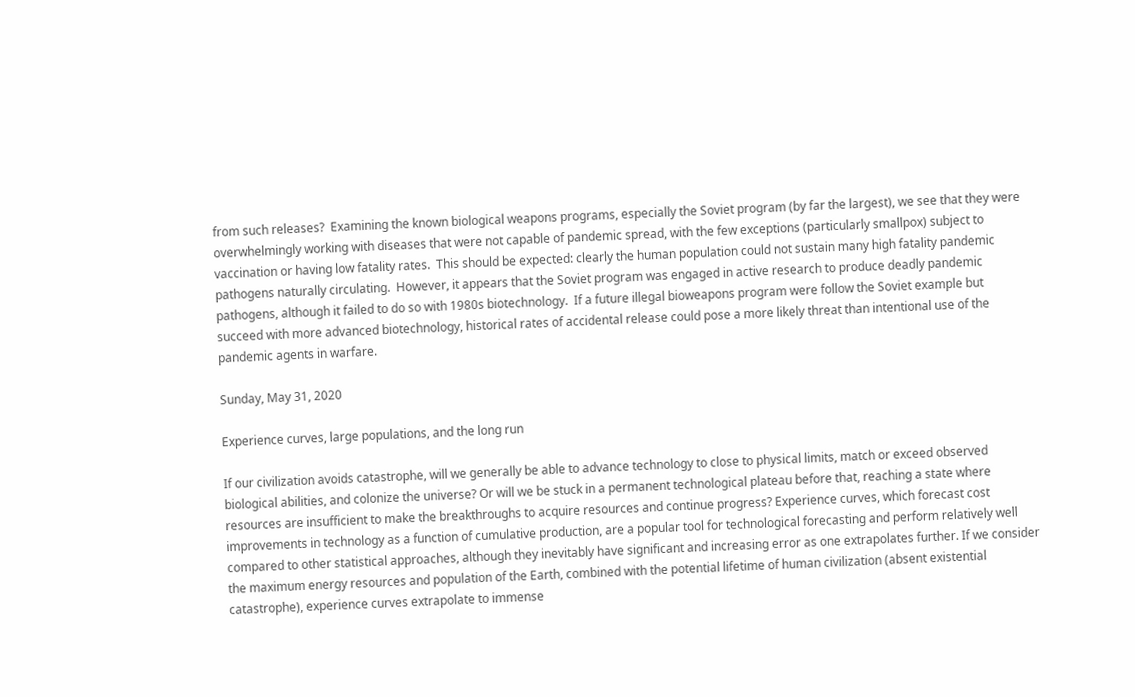from such releases?  Examining the known biological weapons programs, especially the Soviet program (by far the largest), we see that they were overwhelmingly working with diseases that were not capable of pandemic spread, with the few exceptions (particularly smallpox) subject to vaccination or having low fatality rates.  This should be expected: clearly the human population could not sustain many high fatality pandemic pathogens naturally circulating.  However, it appears that the Soviet program was engaged in active research to produce deadly pandemic pathogens, although it failed to do so with 1980s biotechnology.  If a future illegal bioweapons program were follow the Soviet example but succeed with more advanced biotechnology, historical rates of accidental release could pose a more likely threat than intentional use of the pandemic agents in warfare.

Sunday, May 31, 2020

Experience curves, large populations, and the long run

If our civilization avoids catastrophe, will we generally be able to advance technology to close to physical limits, match or exceed observed biological abilities, and colonize the universe? Or will we be stuck in a permanent technological plateau before that, reaching a state where resources are insufficient to make the breakthroughs to acquire resources and continue progress? Experience curves, which forecast cost improvements in technology as a function of cumulative production, are a popular tool for technological forecasting and perform relatively well compared to other statistical approaches, although they inevitably have significant and increasing error as one extrapolates further. If we consider the maximum energy resources and population of the Earth, combined with the potential lifetime of human civilization (absent existential catastrophe), experience curves extrapolate to immense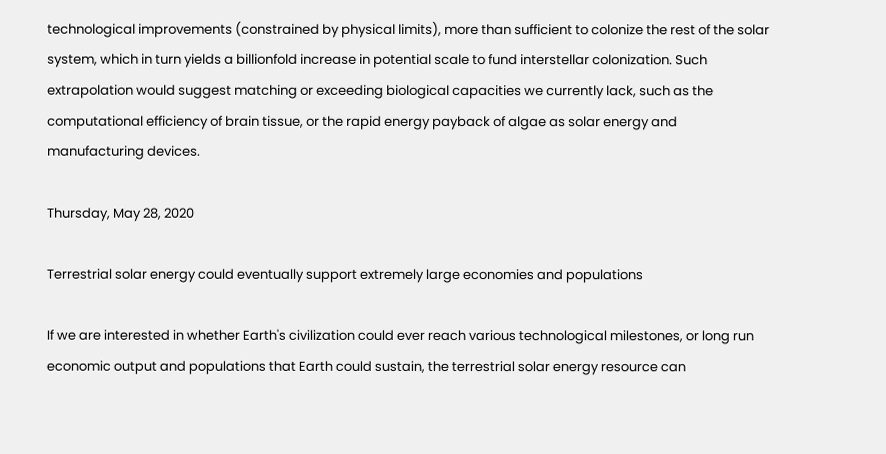technological improvements (constrained by physical limits), more than sufficient to colonize the rest of the solar system, which in turn yields a billionfold increase in potential scale to fund interstellar colonization. Such extrapolation would suggest matching or exceeding biological capacities we currently lack, such as the computational efficiency of brain tissue, or the rapid energy payback of algae as solar energy and manufacturing devices.

Thursday, May 28, 2020

Terrestrial solar energy could eventually support extremely large economies and populations

If we are interested in whether Earth's civilization could ever reach various technological milestones, or long run economic output and populations that Earth could sustain, the terrestrial solar energy resource can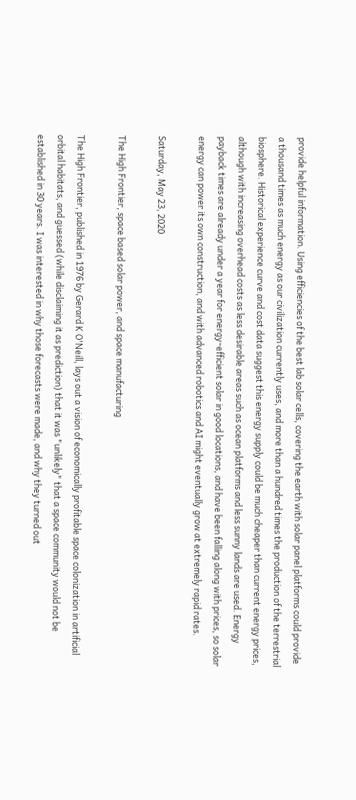provide helpful information. Using efficiencies of the best lab solar cells, covering the earth with solar panel platforms could provide a thousand times as much energy as our civilization currently uses, and more than a hundred times the production of the terrestrial biosphere. Historical experience curve and cost data suggest this energy supply could be much cheaper than current energy prices, although with increasing overhead costs as less desirable areas such as ocean platforms and less sunny lands are used. Energy payback times are already under a year for energy-efficient solar in good locations, and have been falling along with prices, so solar energy can power its own construction, and with advanced robotics and AI might eventually grow at extremely rapid rates.

Saturday, May 23, 2020

The High Frontier, space based solar power, and space manufacturing

The High Frontier, published in 1976 by Gerard K O'Neill, lays out a vision of economically profitable space colonization in artificial orbital habitats, and guessed (while disclaiming it as prediction) that it was "unlikely" that a space community would not be established in 30 years. I was interested in why those forecasts were made, and why they turned out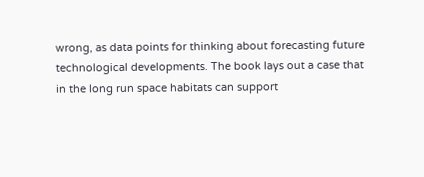wrong, as data points for thinking about forecasting future technological developments. The book lays out a case that in the long run space habitats can support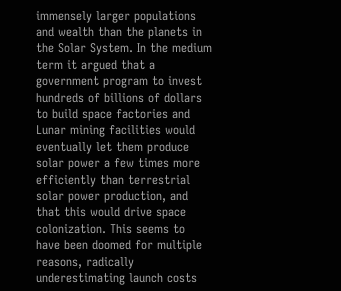immensely larger populations and wealth than the planets in the Solar System. In the medium term it argued that a government program to invest hundreds of billions of dollars to build space factories and Lunar mining facilities would eventually let them produce solar power a few times more efficiently than terrestrial solar power production, and that this would drive space colonization. This seems to have been doomed for multiple reasons, radically underestimating launch costs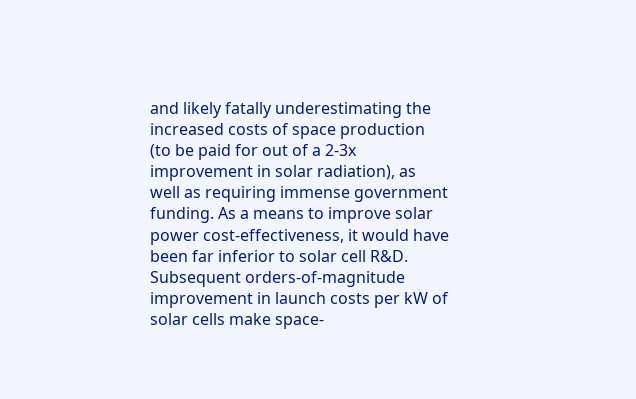and likely fatally underestimating the increased costs of space production (to be paid for out of a 2-3x improvement in solar radiation), as well as requiring immense government funding. As a means to improve solar power cost-effectiveness, it would have been far inferior to solar cell R&D. Subsequent orders-of-magnitude improvement in launch costs per kW of solar cells make space-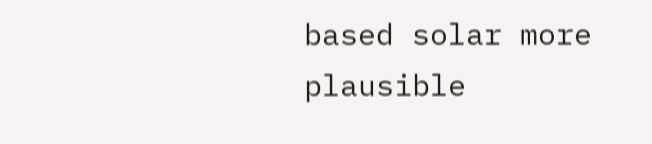based solar more plausible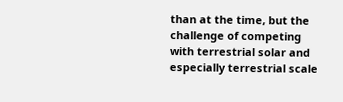than at the time, but the challenge of competing with terrestrial solar and especially terrestrial scale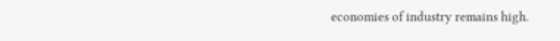economies of industry remains high.